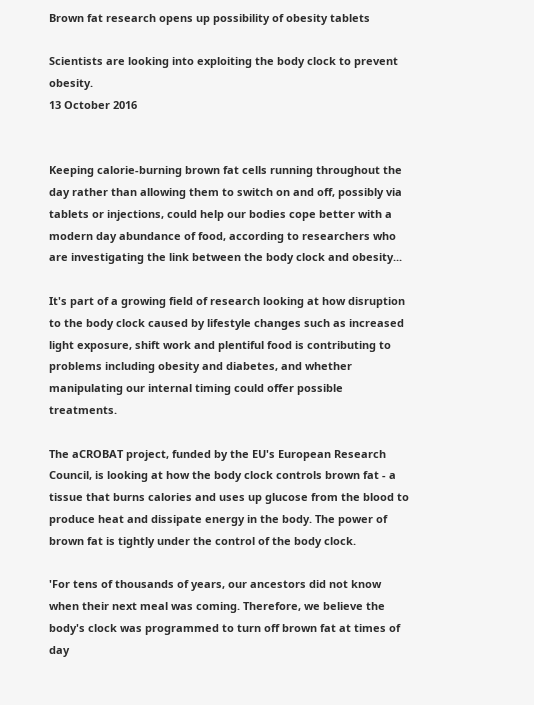Brown fat research opens up possibility of obesity tablets

Scientists are looking into exploiting the body clock to prevent obesity.
13 October 2016


Keeping calorie-burning brown fat cells running throughout the day rather than allowing them to switch on and off, possibly via tablets or injections, could help our bodies cope better with a modern day abundance of food, according to researchers who are investigating the link between the body clock and obesity...

It's part of a growing field of research looking at how disruption to the body clock caused by lifestyle changes such as increased light exposure, shift work and plentiful food is contributing to problems including obesity and diabetes, and whether manipulating our internal timing could offer possible treatments.

The aCROBAT project, funded by the EU's European Research Council, is looking at how the body clock controls brown fat - a tissue that burns calories and uses up glucose from the blood to produce heat and dissipate energy in the body. The power of brown fat is tightly under the control of the body clock.

'For tens of thousands of years, our ancestors did not know when their next meal was coming. Therefore, we believe the body's clock was programmed to turn off brown fat at times of day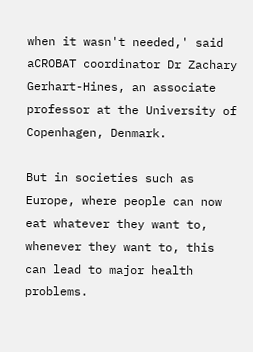when it wasn't needed,' said aCROBAT coordinator Dr Zachary Gerhart-Hines, an associate professor at the University of Copenhagen, Denmark.

But in societies such as Europe, where people can now eat whatever they want to, whenever they want to, this can lead to major health problems.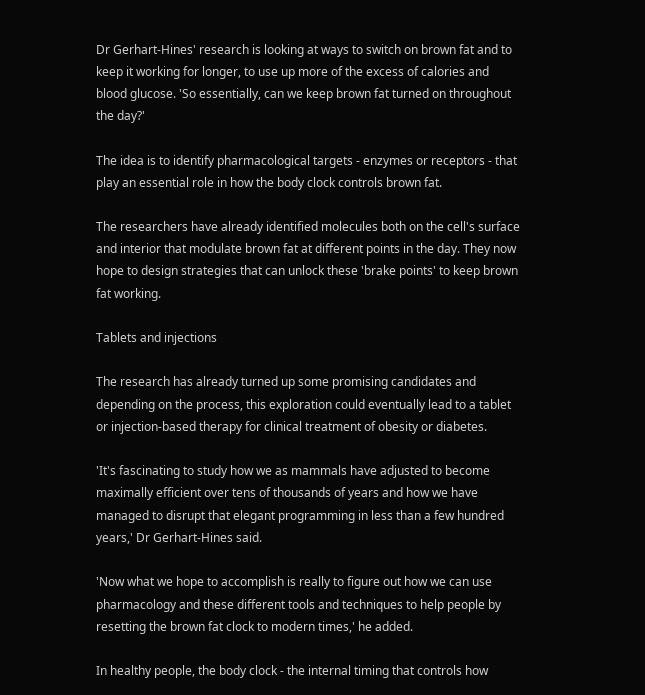Dr Gerhart-Hines' research is looking at ways to switch on brown fat and to keep it working for longer, to use up more of the excess of calories and blood glucose. 'So essentially, can we keep brown fat turned on throughout the day?'

The idea is to identify pharmacological targets - enzymes or receptors - that play an essential role in how the body clock controls brown fat.

The researchers have already identified molecules both on the cell's surface and interior that modulate brown fat at different points in the day. They now hope to design strategies that can unlock these 'brake points' to keep brown fat working.

Tablets and injections

The research has already turned up some promising candidates and depending on the process, this exploration could eventually lead to a tablet or injection-based therapy for clinical treatment of obesity or diabetes.

'It's fascinating to study how we as mammals have adjusted to become maximally efficient over tens of thousands of years and how we have managed to disrupt that elegant programming in less than a few hundred years,' Dr Gerhart-Hines said.

'Now what we hope to accomplish is really to figure out how we can use pharmacology and these different tools and techniques to help people by resetting the brown fat clock to modern times,' he added.

In healthy people, the body clock - the internal timing that controls how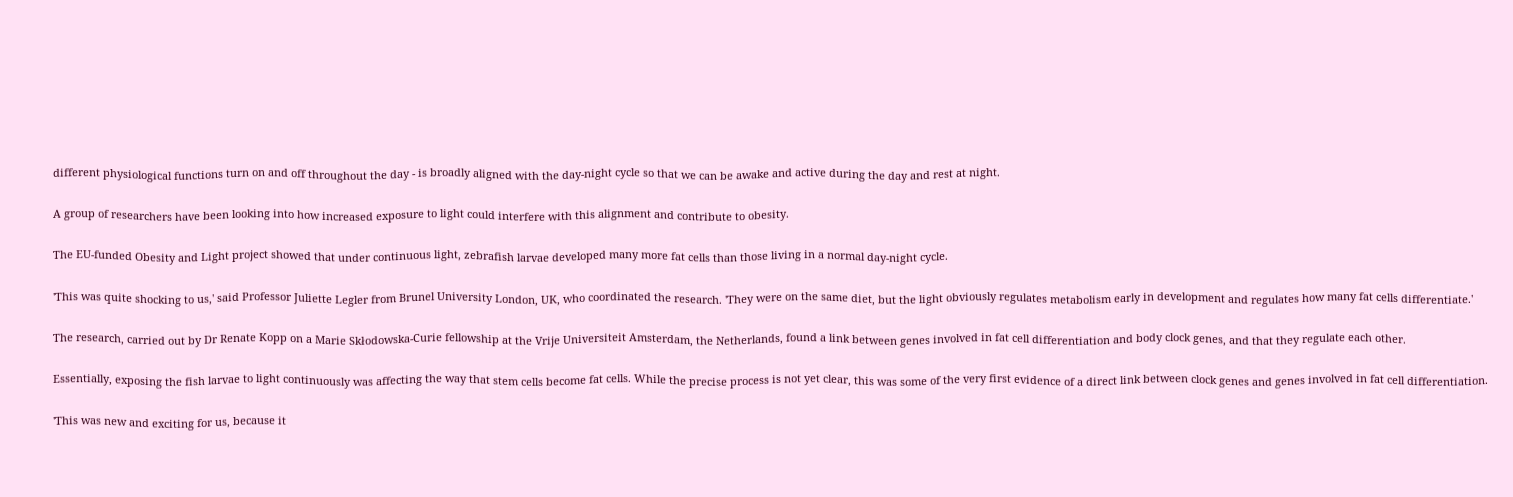different physiological functions turn on and off throughout the day - is broadly aligned with the day-night cycle so that we can be awake and active during the day and rest at night.

A group of researchers have been looking into how increased exposure to light could interfere with this alignment and contribute to obesity.

The EU-funded Obesity and Light project showed that under continuous light, zebrafish larvae developed many more fat cells than those living in a normal day-night cycle.

'This was quite shocking to us,' said Professor Juliette Legler from Brunel University London, UK, who coordinated the research. 'They were on the same diet, but the light obviously regulates metabolism early in development and regulates how many fat cells differentiate.'

The research, carried out by Dr Renate Kopp on a Marie Skłodowska-Curie fellowship at the Vrije Universiteit Amsterdam, the Netherlands, found a link between genes involved in fat cell differentiation and body clock genes, and that they regulate each other.

Essentially, exposing the fish larvae to light continuously was affecting the way that stem cells become fat cells. While the precise process is not yet clear, this was some of the very first evidence of a direct link between clock genes and genes involved in fat cell differentiation.

'This was new and exciting for us, because it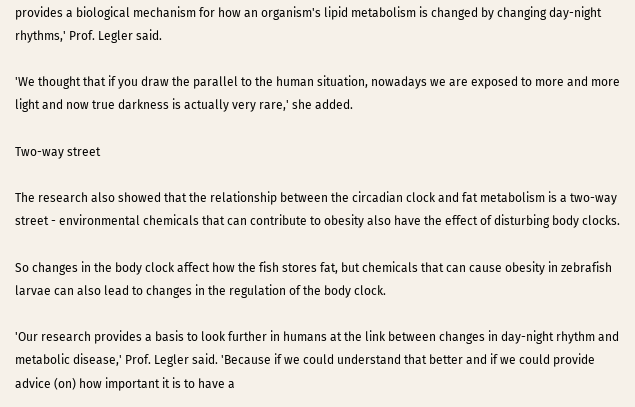provides a biological mechanism for how an organism's lipid metabolism is changed by changing day-night rhythms,' Prof. Legler said.

'We thought that if you draw the parallel to the human situation, nowadays we are exposed to more and more light and now true darkness is actually very rare,' she added.

Two-way street

The research also showed that the relationship between the circadian clock and fat metabolism is a two-way street - environmental chemicals that can contribute to obesity also have the effect of disturbing body clocks.

So changes in the body clock affect how the fish stores fat, but chemicals that can cause obesity in zebrafish larvae can also lead to changes in the regulation of the body clock.

'Our research provides a basis to look further in humans at the link between changes in day-night rhythm and metabolic disease,' Prof. Legler said. 'Because if we could understand that better and if we could provide advice (on) how important it is to have a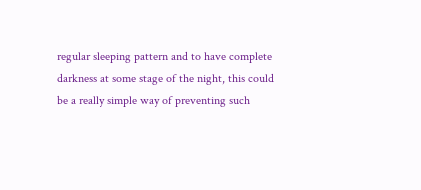regular sleeping pattern and to have complete darkness at some stage of the night, this could be a really simple way of preventing such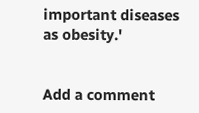important diseases as obesity.'


Add a comment